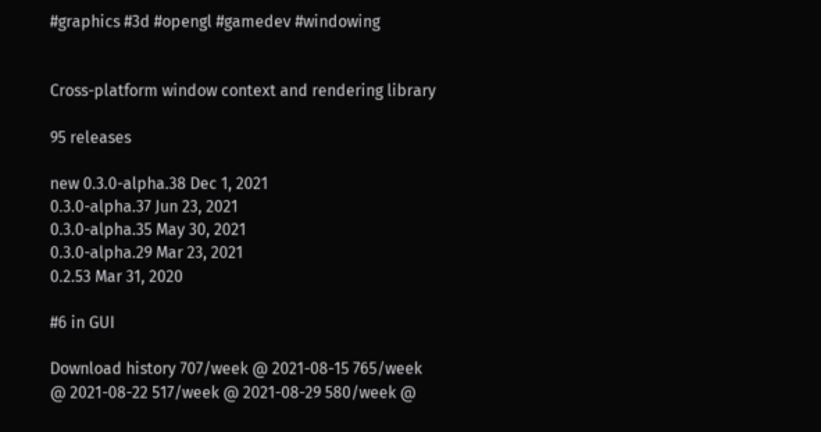#graphics #3d #opengl #gamedev #windowing


Cross-platform window context and rendering library

95 releases

new 0.3.0-alpha.38 Dec 1, 2021
0.3.0-alpha.37 Jun 23, 2021
0.3.0-alpha.35 May 30, 2021
0.3.0-alpha.29 Mar 23, 2021
0.2.53 Mar 31, 2020

#6 in GUI

Download history 707/week @ 2021-08-15 765/week @ 2021-08-22 517/week @ 2021-08-29 580/week @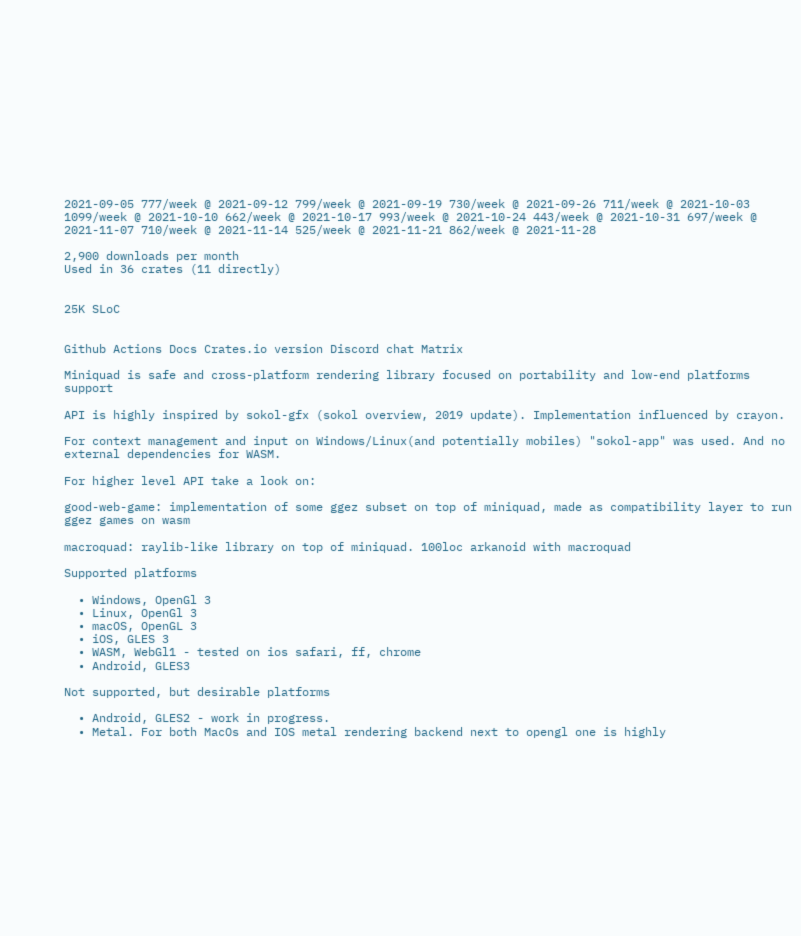2021-09-05 777/week @ 2021-09-12 799/week @ 2021-09-19 730/week @ 2021-09-26 711/week @ 2021-10-03 1099/week @ 2021-10-10 662/week @ 2021-10-17 993/week @ 2021-10-24 443/week @ 2021-10-31 697/week @ 2021-11-07 710/week @ 2021-11-14 525/week @ 2021-11-21 862/week @ 2021-11-28

2,900 downloads per month
Used in 36 crates (11 directly)


25K SLoC


Github Actions Docs Crates.io version Discord chat Matrix

Miniquad is safe and cross-platform rendering library focused on portability and low-end platforms support

API is highly inspired by sokol-gfx (sokol overview, 2019 update). Implementation influenced by crayon.

For context management and input on Windows/Linux(and potentially mobiles) "sokol-app" was used. And no external dependencies for WASM.

For higher level API take a look on:

good-web-game: implementation of some ggez subset on top of miniquad, made as compatibility layer to run ggez games on wasm

macroquad: raylib-like library on top of miniquad. 100loc arkanoid with macroquad

Supported platforms

  • Windows, OpenGl 3
  • Linux, OpenGl 3
  • macOS, OpenGL 3
  • iOS, GLES 3
  • WASM, WebGl1 - tested on ios safari, ff, chrome
  • Android, GLES3

Not supported, but desirable platforms

  • Android, GLES2 - work in progress.
  • Metal. For both MacOs and IOS metal rendering backend next to opengl one is highly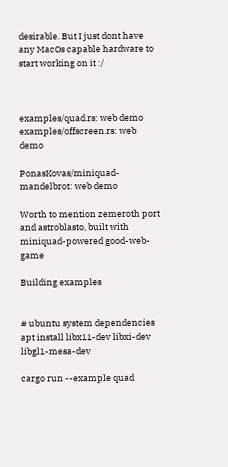desirable. But I just dont have any MacOs capable hardware to start working on it :/



examples/quad.rs: web demo
examples/offscreen.rs: web demo

PonasKovas/miniquad-mandelbrot: web demo

Worth to mention zemeroth port and astroblasto, built with miniquad-powered good-web-game

Building examples


# ubuntu system dependencies
apt install libx11-dev libxi-dev libgl1-mesa-dev

cargo run --example quad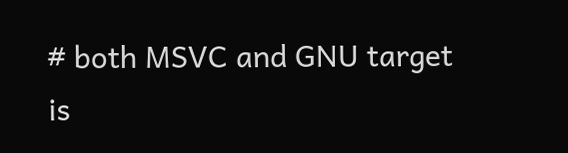# both MSVC and GNU target is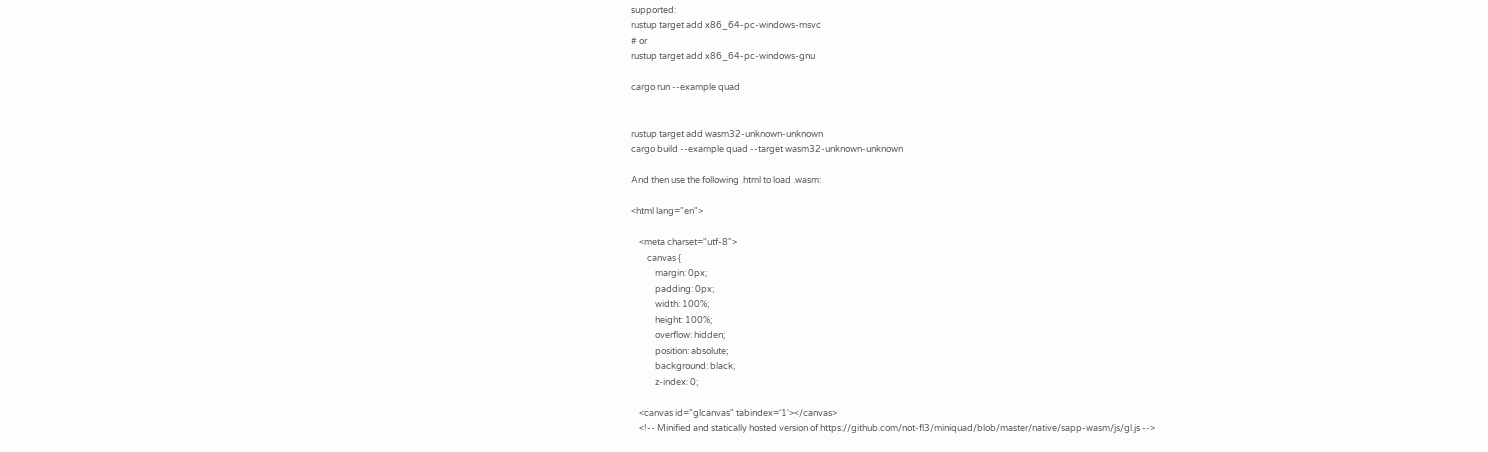supported:
rustup target add x86_64-pc-windows-msvc
# or
rustup target add x86_64-pc-windows-gnu

cargo run --example quad


rustup target add wasm32-unknown-unknown
cargo build --example quad --target wasm32-unknown-unknown

And then use the following .html to load .wasm:

<html lang="en">

    <meta charset="utf-8">
        canvas {
            margin: 0px;
            padding: 0px;
            width: 100%;
            height: 100%;
            overflow: hidden;
            position: absolute;
            background: black;
            z-index: 0;

    <canvas id="glcanvas" tabindex='1'></canvas>
    <!-- Minified and statically hosted version of https://github.com/not-fl3/miniquad/blob/master/native/sapp-wasm/js/gl.js -->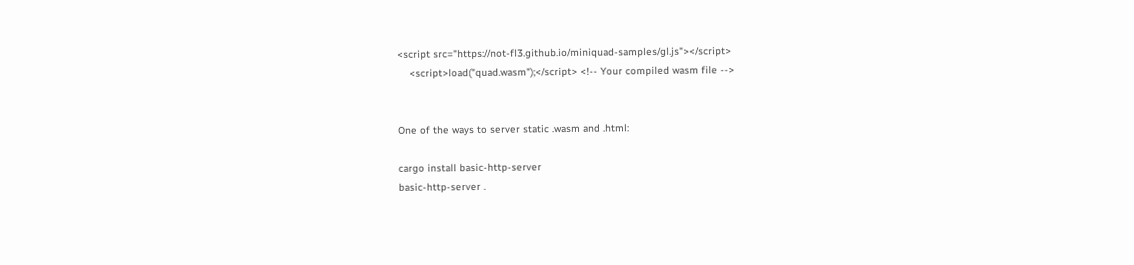<script src="https://not-fl3.github.io/miniquad-samples/gl.js"></script>
    <script>load("quad.wasm");</script> <!-- Your compiled wasm file -->


One of the ways to server static .wasm and .html:

cargo install basic-http-server
basic-http-server .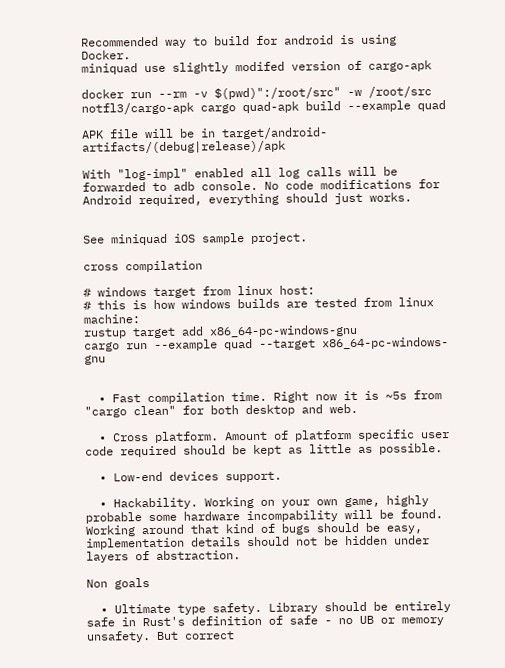Recommended way to build for android is using Docker.
miniquad use slightly modifed version of cargo-apk

docker run --rm -v $(pwd)":/root/src" -w /root/src notfl3/cargo-apk cargo quad-apk build --example quad

APK file will be in target/android-artifacts/(debug|release)/apk

With "log-impl" enabled all log calls will be forwarded to adb console. No code modifications for Android required, everything should just works.


See miniquad iOS sample project.

cross compilation

# windows target from linux host:
# this is how windows builds are tested from linux machine:
rustup target add x86_64-pc-windows-gnu
cargo run --example quad --target x86_64-pc-windows-gnu


  • Fast compilation time. Right now it is ~5s from "cargo clean" for both desktop and web.

  • Cross platform. Amount of platform specific user code required should be kept as little as possible.

  • Low-end devices support.

  • Hackability. Working on your own game, highly probable some hardware incompability will be found. Working around that kind of bugs should be easy, implementation details should not be hidden under layers of abstraction.

Non goals

  • Ultimate type safety. Library should be entirely safe in Rust's definition of safe - no UB or memory unsafety. But correct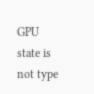GPU state is not type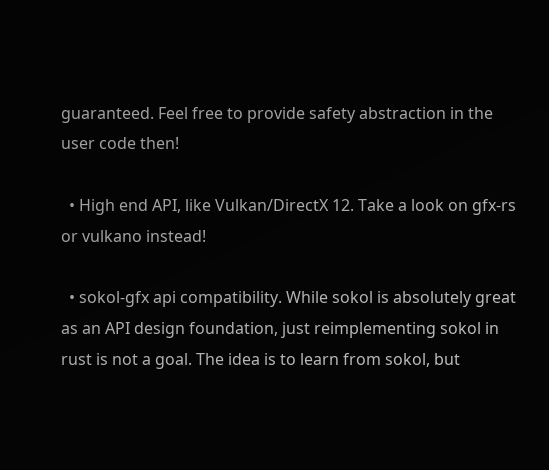guaranteed. Feel free to provide safety abstraction in the user code then!

  • High end API, like Vulkan/DirectX 12. Take a look on gfx-rs or vulkano instead!

  • sokol-gfx api compatibility. While sokol is absolutely great as an API design foundation, just reimplementing sokol in rust is not a goal. The idea is to learn from sokol, but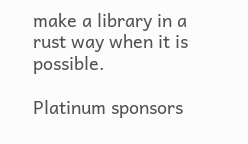make a library in a rust way when it is possible.

Platinum sponsors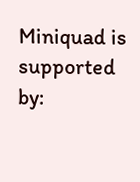Miniquad is supported by: